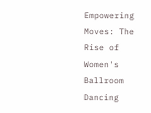Empowering Moves: The Rise of Women's Ballroom Dancing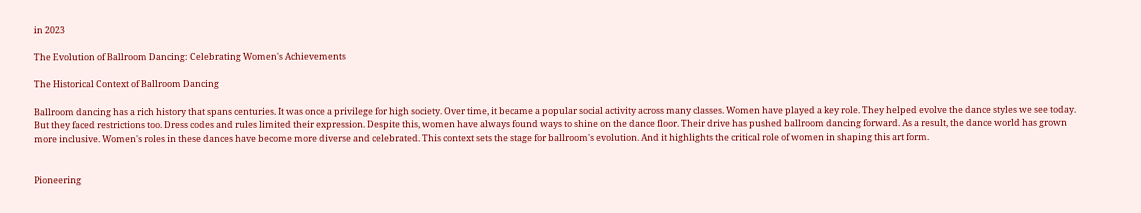in 2023

The Evolution of Ballroom Dancing: Celebrating Women's Achievements

The Historical Context of Ballroom Dancing

Ballroom dancing has a rich history that spans centuries. It was once a privilege for high society. Over time, it became a popular social activity across many classes. Women have played a key role. They helped evolve the dance styles we see today. But they faced restrictions too. Dress codes and rules limited their expression. Despite this, women have always found ways to shine on the dance floor. Their drive has pushed ballroom dancing forward. As a result, the dance world has grown more inclusive. Women's roles in these dances have become more diverse and celebrated. This context sets the stage for ballroom's evolution. And it highlights the critical role of women in shaping this art form.


Pioneering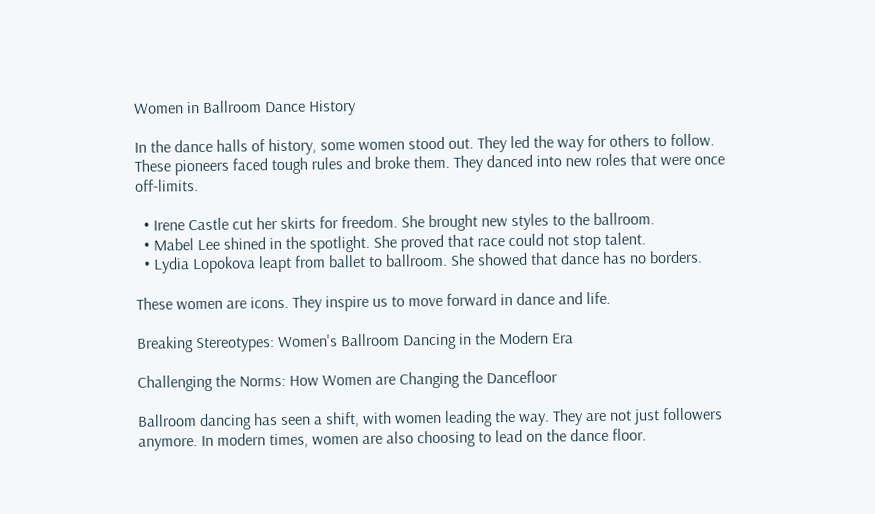Women in Ballroom Dance History

In the dance halls of history, some women stood out. They led the way for others to follow. These pioneers faced tough rules and broke them. They danced into new roles that were once off-limits.

  • Irene Castle cut her skirts for freedom. She brought new styles to the ballroom.
  • Mabel Lee shined in the spotlight. She proved that race could not stop talent.
  • Lydia Lopokova leapt from ballet to ballroom. She showed that dance has no borders.

These women are icons. They inspire us to move forward in dance and life.

Breaking Stereotypes: Women's Ballroom Dancing in the Modern Era

Challenging the Norms: How Women are Changing the Dancefloor

Ballroom dancing has seen a shift, with women leading the way. They are not just followers anymore. In modern times, women are also choosing to lead on the dance floor.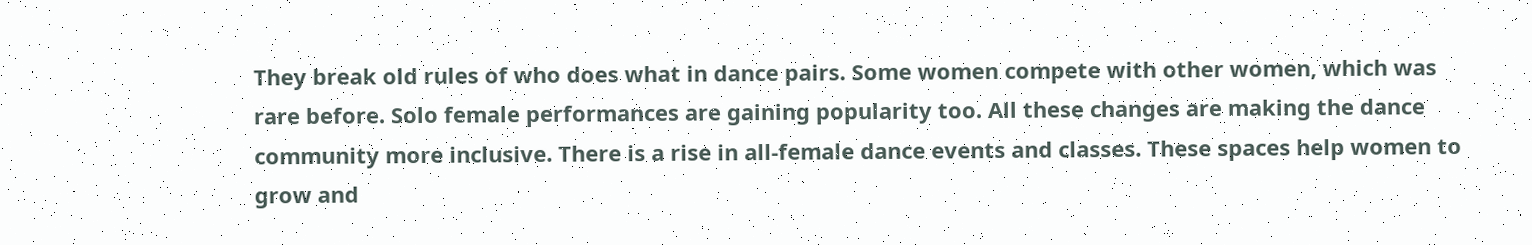They break old rules of who does what in dance pairs. Some women compete with other women, which was rare before. Solo female performances are gaining popularity too. All these changes are making the dance community more inclusive. There is a rise in all-female dance events and classes. These spaces help women to grow and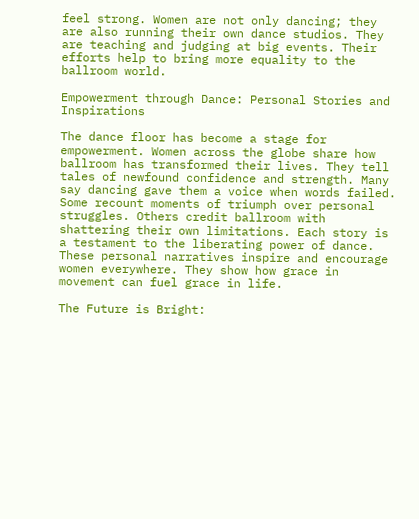feel strong. Women are not only dancing; they are also running their own dance studios. They are teaching and judging at big events. Their efforts help to bring more equality to the ballroom world.

Empowerment through Dance: Personal Stories and Inspirations

The dance floor has become a stage for empowerment. Women across the globe share how ballroom has transformed their lives. They tell tales of newfound confidence and strength. Many say dancing gave them a voice when words failed. Some recount moments of triumph over personal struggles. Others credit ballroom with shattering their own limitations. Each story is a testament to the liberating power of dance. These personal narratives inspire and encourage women everywhere. They show how grace in movement can fuel grace in life.

The Future is Bright: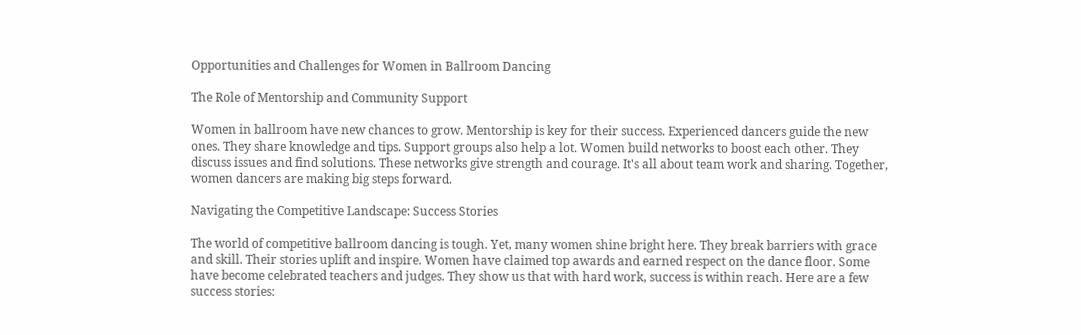Opportunities and Challenges for Women in Ballroom Dancing

The Role of Mentorship and Community Support

Women in ballroom have new chances to grow. Mentorship is key for their success. Experienced dancers guide the new ones. They share knowledge and tips. Support groups also help a lot. Women build networks to boost each other. They discuss issues and find solutions. These networks give strength and courage. It's all about team work and sharing. Together, women dancers are making big steps forward.

Navigating the Competitive Landscape: Success Stories

The world of competitive ballroom dancing is tough. Yet, many women shine bright here. They break barriers with grace and skill. Their stories uplift and inspire. Women have claimed top awards and earned respect on the dance floor. Some have become celebrated teachers and judges. They show us that with hard work, success is within reach. Here are a few success stories: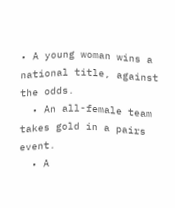• A young woman wins a national title, against the odds.
  • An all-female team takes gold in a pairs event.
  • A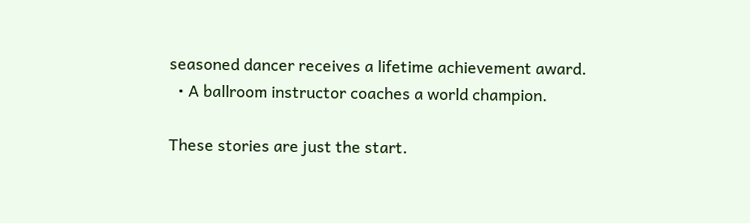seasoned dancer receives a lifetime achievement award.
  • A ballroom instructor coaches a world champion.

These stories are just the start.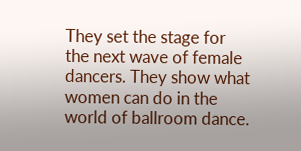They set the stage for the next wave of female dancers. They show what women can do in the world of ballroom dance.